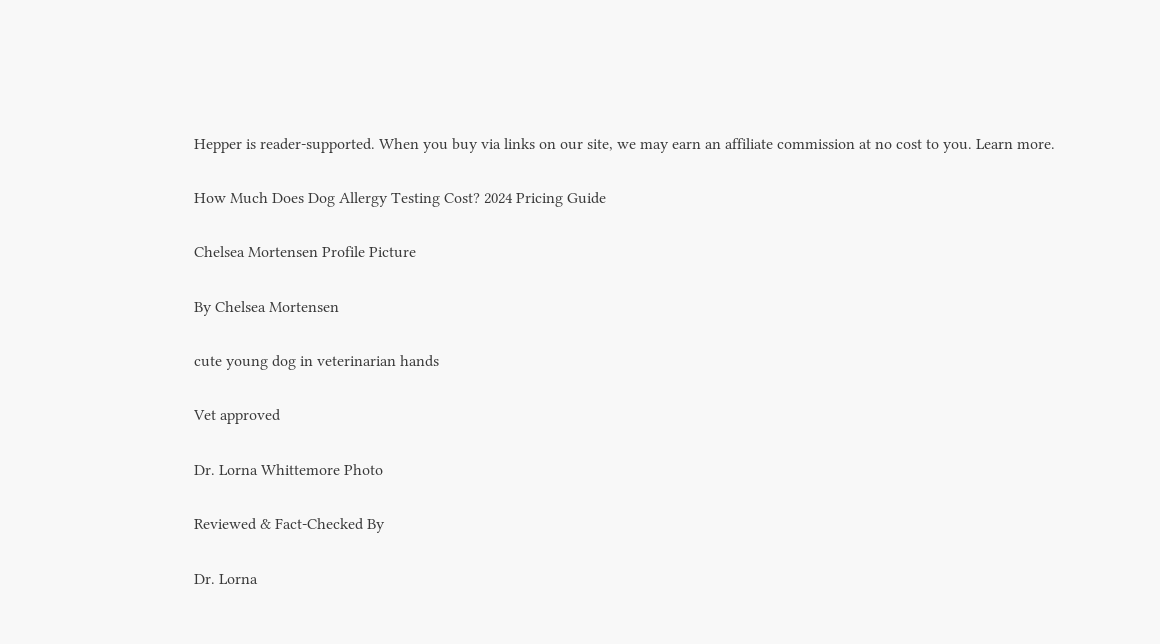Hepper is reader-supported. When you buy via links on our site, we may earn an affiliate commission at no cost to you. Learn more.

How Much Does Dog Allergy Testing Cost? 2024 Pricing Guide

Chelsea Mortensen Profile Picture

By Chelsea Mortensen

cute young dog in veterinarian hands

Vet approved

Dr. Lorna Whittemore Photo

Reviewed & Fact-Checked By

Dr. Lorna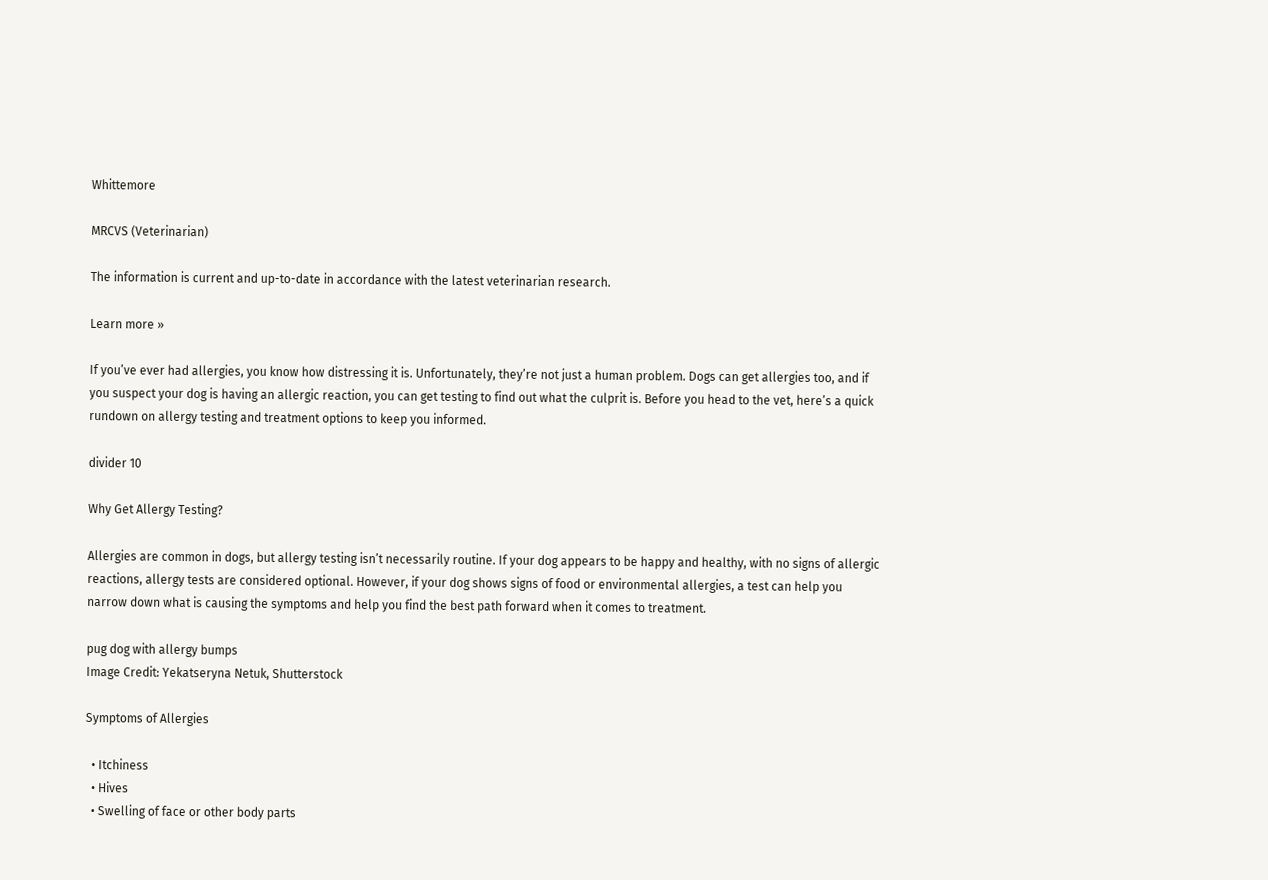Whittemore

MRCVS (Veterinarian)

The information is current and up-to-date in accordance with the latest veterinarian research.

Learn more »

If you’ve ever had allergies, you know how distressing it is. Unfortunately, they’re not just a human problem. Dogs can get allergies too, and if you suspect your dog is having an allergic reaction, you can get testing to find out what the culprit is. Before you head to the vet, here’s a quick rundown on allergy testing and treatment options to keep you informed.

divider 10

Why Get Allergy Testing?

Allergies are common in dogs, but allergy testing isn’t necessarily routine. If your dog appears to be happy and healthy, with no signs of allergic reactions, allergy tests are considered optional. However, if your dog shows signs of food or environmental allergies, a test can help you narrow down what is causing the symptoms and help you find the best path forward when it comes to treatment.

pug dog with allergy bumps
Image Credit: Yekatseryna Netuk, Shutterstock

Symptoms of Allergies

  • Itchiness
  • Hives
  • Swelling of face or other body parts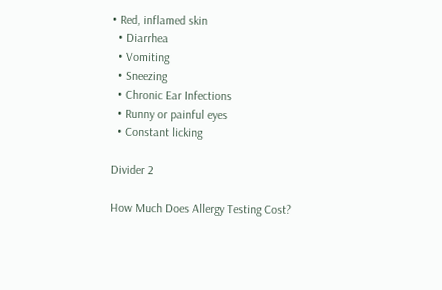• Red, inflamed skin
  • Diarrhea
  • Vomiting
  • Sneezing
  • Chronic Ear Infections
  • Runny or painful eyes
  • Constant licking

Divider 2

How Much Does Allergy Testing Cost?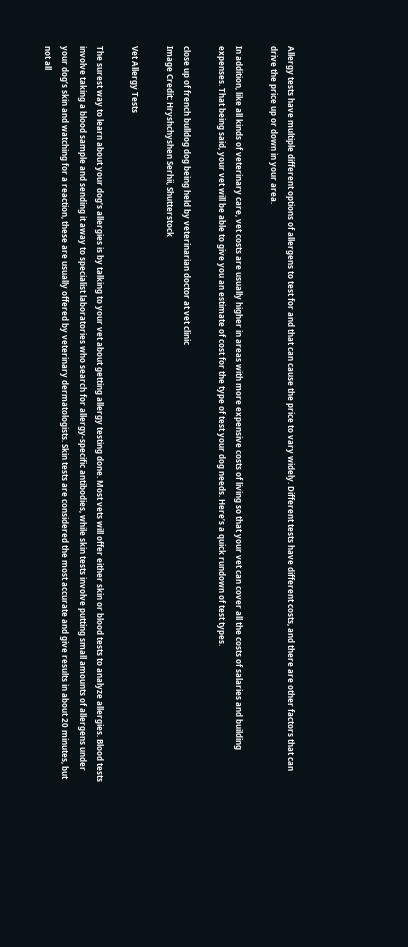Allergy tests have multiple different options of allergens to test for and that can cause the price to vary widely. Different tests have different costs, and there are other factors that can drive the price up or down in your area.

In addition, like all kinds of veterinary care, vet costs are usually higher in areas with more expensive costs of living so that your vet can cover all the costs of salaries and building expenses. That being said, your vet will be able to give you an estimate of cost for the type of test your dog needs. Here’s a quick rundown of test types.

close up of french bulldog dog being held by veterinarian doctor at vet clinic
Image Credit: Hryshchyshen Serhii, Shutterstock

Vet Allergy Tests

The surest way to learn about your dog’s allergies is by talking to your vet about getting allergy testing done. Most vets will offer either skin or blood tests to analyze allergies. Blood tests involve taking a blood sample and sending it away to specialist laboratories who search for allergy-specific antibodies, while skin tests involve putting small amounts of allergens under your dog’s skin and watching for a reaction, these are usually offered by veterinary dermatologists. Skin tests are considered the most accurate and give results in about 20 minutes, but not all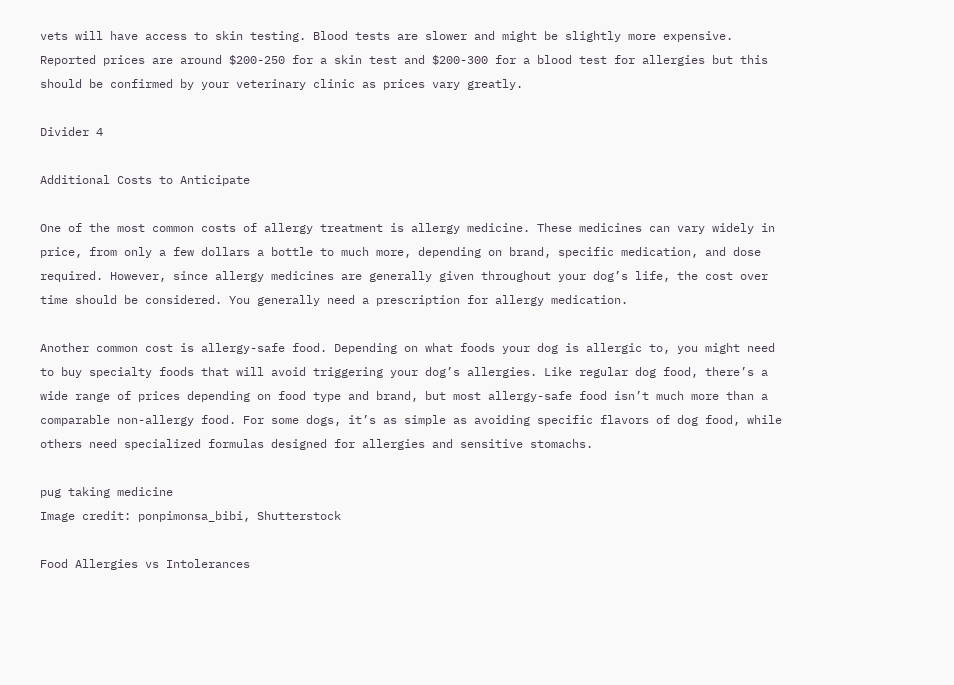vets will have access to skin testing. Blood tests are slower and might be slightly more expensive. Reported prices are around $200-250 for a skin test and $200-300 for a blood test for allergies but this should be confirmed by your veterinary clinic as prices vary greatly.

Divider 4

Additional Costs to Anticipate

One of the most common costs of allergy treatment is allergy medicine. These medicines can vary widely in price, from only a few dollars a bottle to much more, depending on brand, specific medication, and dose required. However, since allergy medicines are generally given throughout your dog’s life, the cost over time should be considered. You generally need a prescription for allergy medication.

Another common cost is allergy-safe food. Depending on what foods your dog is allergic to, you might need to buy specialty foods that will avoid triggering your dog’s allergies. Like regular dog food, there’s a wide range of prices depending on food type and brand, but most allergy-safe food isn’t much more than a comparable non-allergy food. For some dogs, it’s as simple as avoiding specific flavors of dog food, while others need specialized formulas designed for allergies and sensitive stomachs.

pug taking medicine
Image credit: ponpimonsa_bibi, Shutterstock

Food Allergies vs Intolerances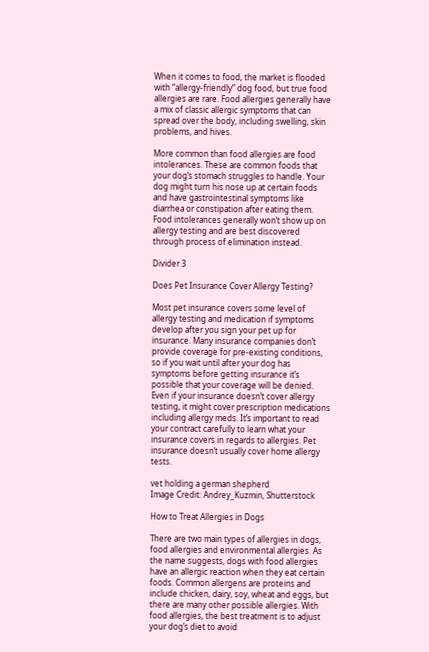When it comes to food, the market is flooded with “allergy-friendly” dog food, but true food allergies are rare. Food allergies generally have a mix of classic allergic symptoms that can spread over the body, including swelling, skin problems, and hives.

More common than food allergies are food intolerances. These are common foods that your dog’s stomach struggles to handle. Your dog might turn his nose up at certain foods and have gastrointestinal symptoms like diarrhea or constipation after eating them. Food intolerances generally won’t show up on allergy testing and are best discovered through process of elimination instead.

Divider 3

Does Pet Insurance Cover Allergy Testing?

Most pet insurance covers some level of allergy testing and medication if symptoms develop after you sign your pet up for insurance. Many insurance companies don’t provide coverage for pre-existing conditions, so if you wait until after your dog has symptoms before getting insurance it’s possible that your coverage will be denied. Even if your insurance doesn’t cover allergy testing, it might cover prescription medications including allergy meds. It’s important to read your contract carefully to learn what your insurance covers in regards to allergies. Pet insurance doesn’t usually cover home allergy tests.

vet holding a german shepherd
Image Credit: Andrey_Kuzmin, Shutterstock

How to Treat Allergies in Dogs

There are two main types of allergies in dogs, food allergies and environmental allergies. As the name suggests, dogs with food allergies have an allergic reaction when they eat certain foods. Common allergens are proteins and include chicken, dairy, soy, wheat and eggs, but there are many other possible allergies. With food allergies, the best treatment is to adjust your dog’s diet to avoid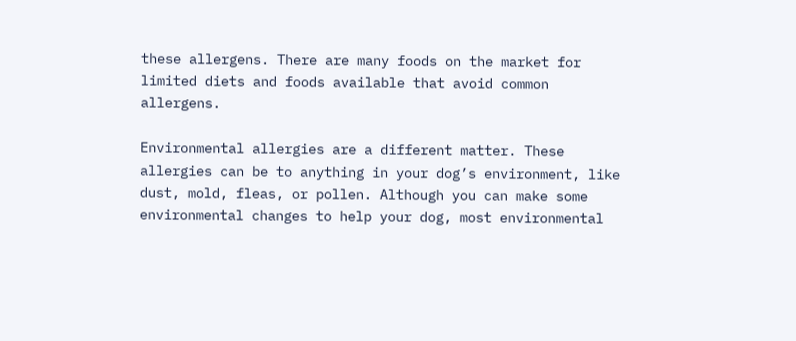these allergens. There are many foods on the market for limited diets and foods available that avoid common allergens.

Environmental allergies are a different matter. These allergies can be to anything in your dog’s environment, like dust, mold, fleas, or pollen. Although you can make some environmental changes to help your dog, most environmental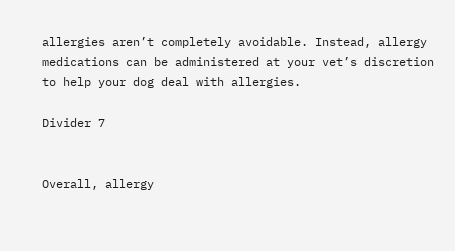allergies aren’t completely avoidable. Instead, allergy medications can be administered at your vet’s discretion to help your dog deal with allergies.

Divider 7


Overall, allergy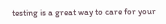testing is a great way to care for your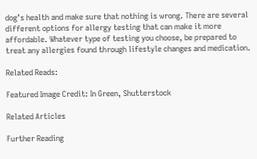dog’s health and make sure that nothing is wrong. There are several different options for allergy testing that can make it more affordable. Whatever type of testing you choose, be prepared to treat any allergies found through lifestyle changes and medication.

Related Reads:

Featured Image Credit: In Green, Shutterstock

Related Articles

Further Reading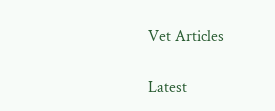Vet Articles

Latest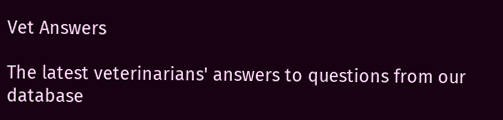Vet Answers

The latest veterinarians' answers to questions from our database